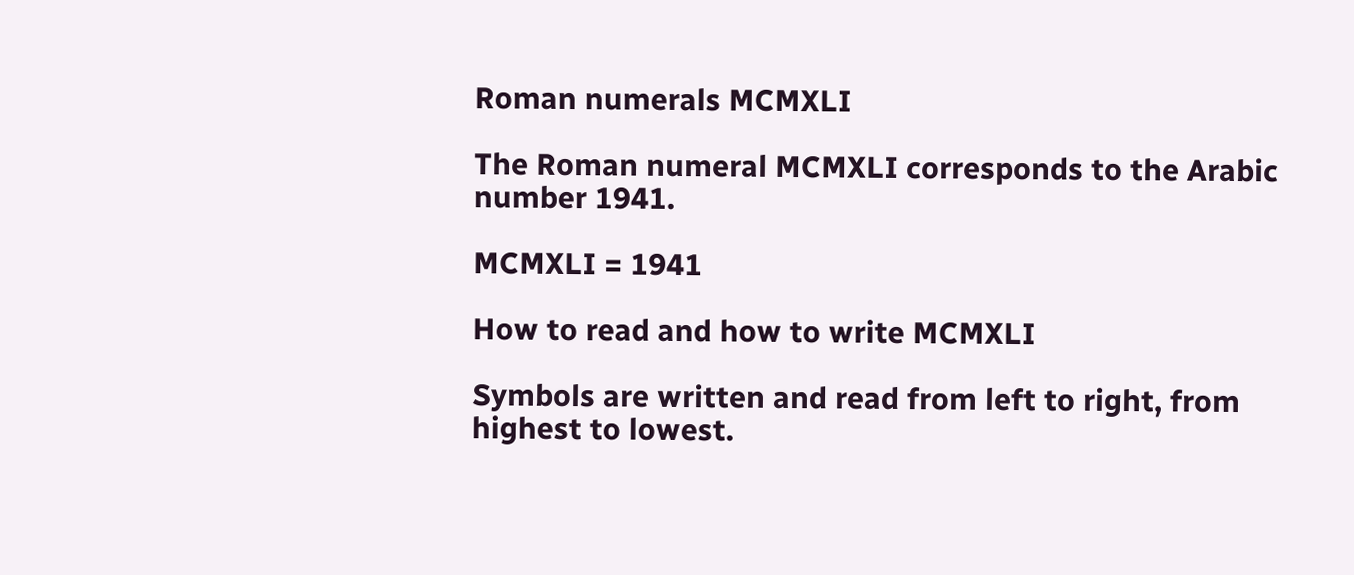Roman numerals MCMXLI

The Roman numeral MCMXLI corresponds to the Arabic number 1941.

MCMXLI = 1941

How to read and how to write MCMXLI

Symbols are written and read from left to right, from highest to lowest.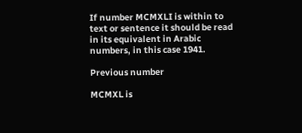If number MCMXLI is within to text or sentence it should be read in its equivalent in Arabic numbers, in this case 1941.

Previous number

MCMXL is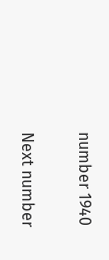number 1940

Next number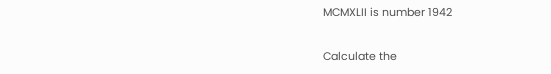MCMXLII is number 1942

Calculate the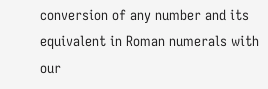conversion of any number and its equivalent in Roman numerals with our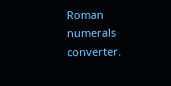Roman numerals converter.